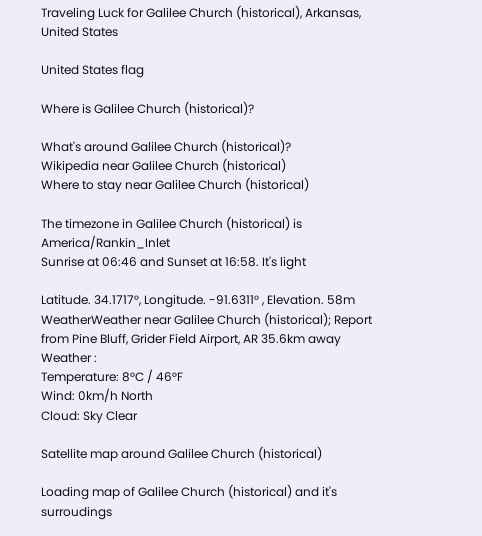Traveling Luck for Galilee Church (historical), Arkansas, United States

United States flag

Where is Galilee Church (historical)?

What's around Galilee Church (historical)?
Wikipedia near Galilee Church (historical)
Where to stay near Galilee Church (historical)

The timezone in Galilee Church (historical) is America/Rankin_Inlet
Sunrise at 06:46 and Sunset at 16:58. It's light

Latitude. 34.1717°, Longitude. -91.6311° , Elevation. 58m
WeatherWeather near Galilee Church (historical); Report from Pine Bluff, Grider Field Airport, AR 35.6km away
Weather :
Temperature: 8°C / 46°F
Wind: 0km/h North
Cloud: Sky Clear

Satellite map around Galilee Church (historical)

Loading map of Galilee Church (historical) and it's surroudings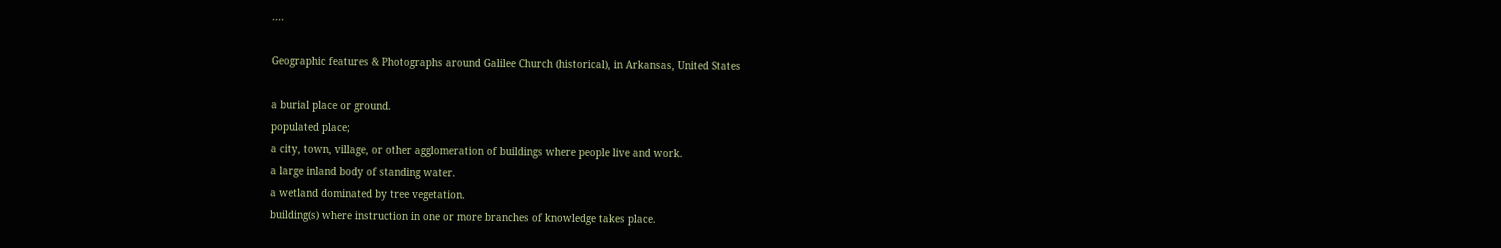....

Geographic features & Photographs around Galilee Church (historical), in Arkansas, United States

a burial place or ground.
populated place;
a city, town, village, or other agglomeration of buildings where people live and work.
a large inland body of standing water.
a wetland dominated by tree vegetation.
building(s) where instruction in one or more branches of knowledge takes place.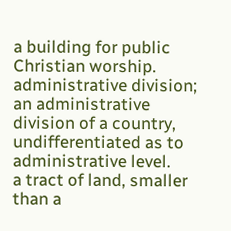a building for public Christian worship.
administrative division;
an administrative division of a country, undifferentiated as to administrative level.
a tract of land, smaller than a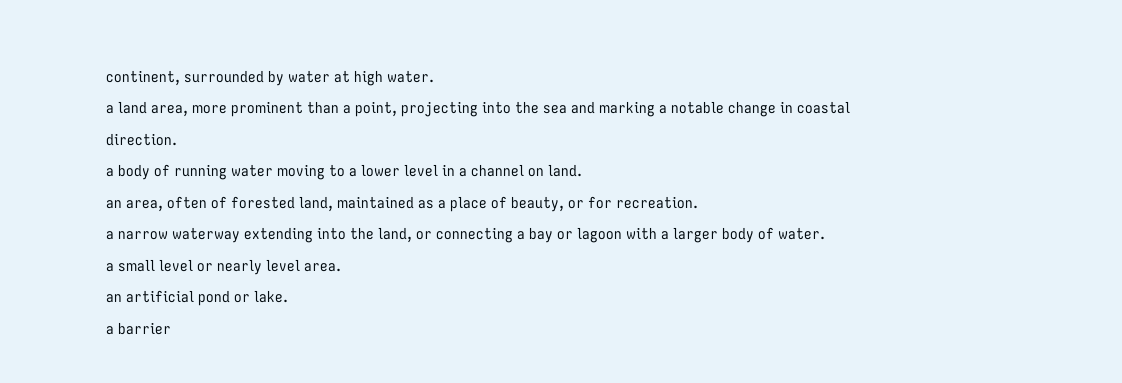continent, surrounded by water at high water.
a land area, more prominent than a point, projecting into the sea and marking a notable change in coastal direction.
a body of running water moving to a lower level in a channel on land.
an area, often of forested land, maintained as a place of beauty, or for recreation.
a narrow waterway extending into the land, or connecting a bay or lagoon with a larger body of water.
a small level or nearly level area.
an artificial pond or lake.
a barrier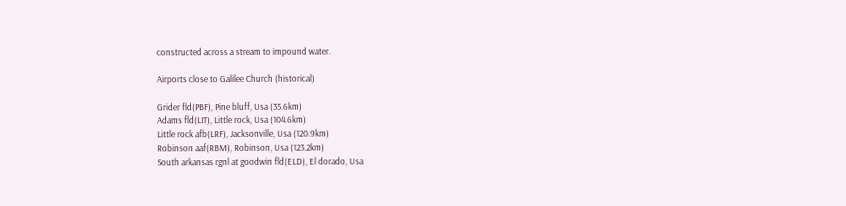constructed across a stream to impound water.

Airports close to Galilee Church (historical)

Grider fld(PBF), Pine bluff, Usa (35.6km)
Adams fld(LIT), Little rock, Usa (104.6km)
Little rock afb(LRF), Jacksonville, Usa (120.9km)
Robinson aaf(RBM), Robinson, Usa (123.2km)
South arkansas rgnl at goodwin fld(ELD), El dorado, Usa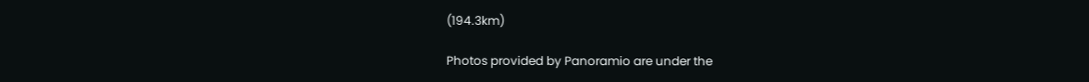(194.3km)

Photos provided by Panoramio are under the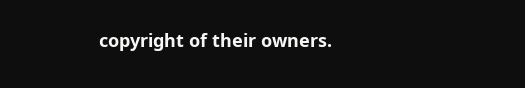copyright of their owners.